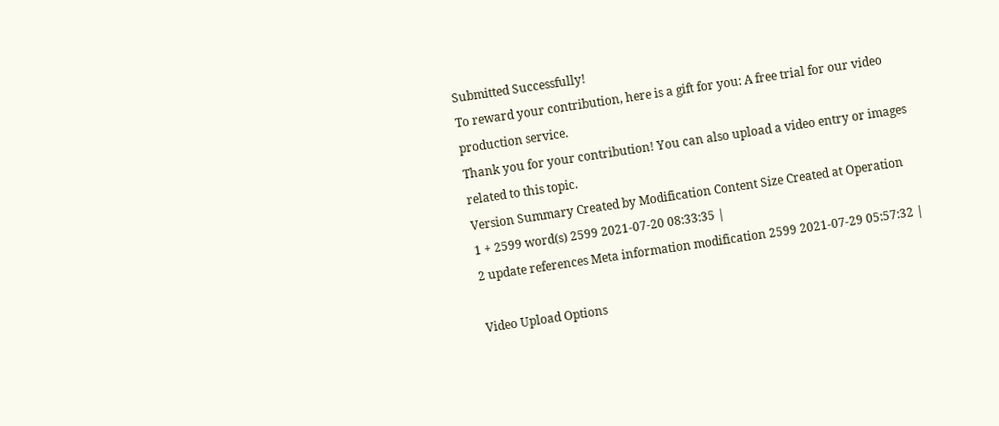Submitted Successfully!
To reward your contribution, here is a gift for you: A free trial for our video production service.
Thank you for your contribution! You can also upload a video entry or images related to this topic.
Version Summary Created by Modification Content Size Created at Operation
1 + 2599 word(s) 2599 2021-07-20 08:33:35 |
2 update references Meta information modification 2599 2021-07-29 05:57:32 |

Video Upload Options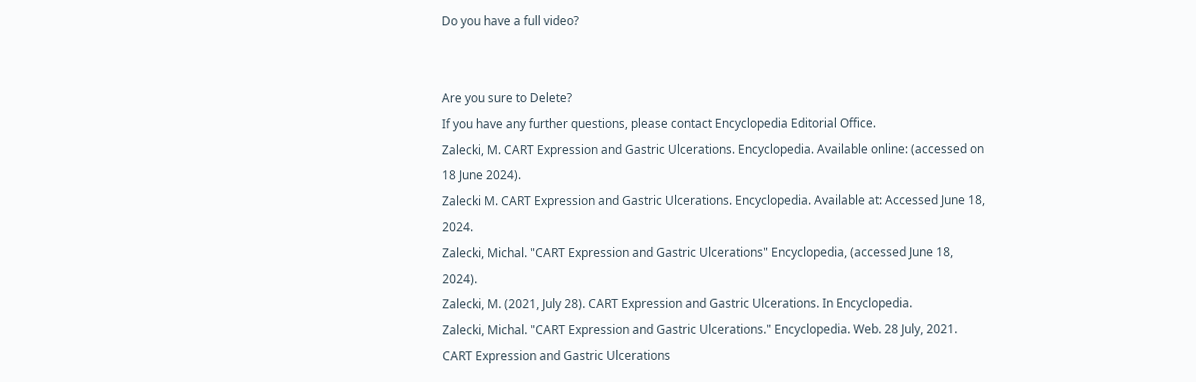Do you have a full video?


Are you sure to Delete?
If you have any further questions, please contact Encyclopedia Editorial Office.
Zalecki, M. CART Expression and Gastric Ulcerations. Encyclopedia. Available online: (accessed on 18 June 2024).
Zalecki M. CART Expression and Gastric Ulcerations. Encyclopedia. Available at: Accessed June 18, 2024.
Zalecki, Michal. "CART Expression and Gastric Ulcerations" Encyclopedia, (accessed June 18, 2024).
Zalecki, M. (2021, July 28). CART Expression and Gastric Ulcerations. In Encyclopedia.
Zalecki, Michal. "CART Expression and Gastric Ulcerations." Encyclopedia. Web. 28 July, 2021.
CART Expression and Gastric Ulcerations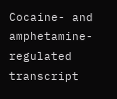Cocaine- and amphetamine-regulated transcript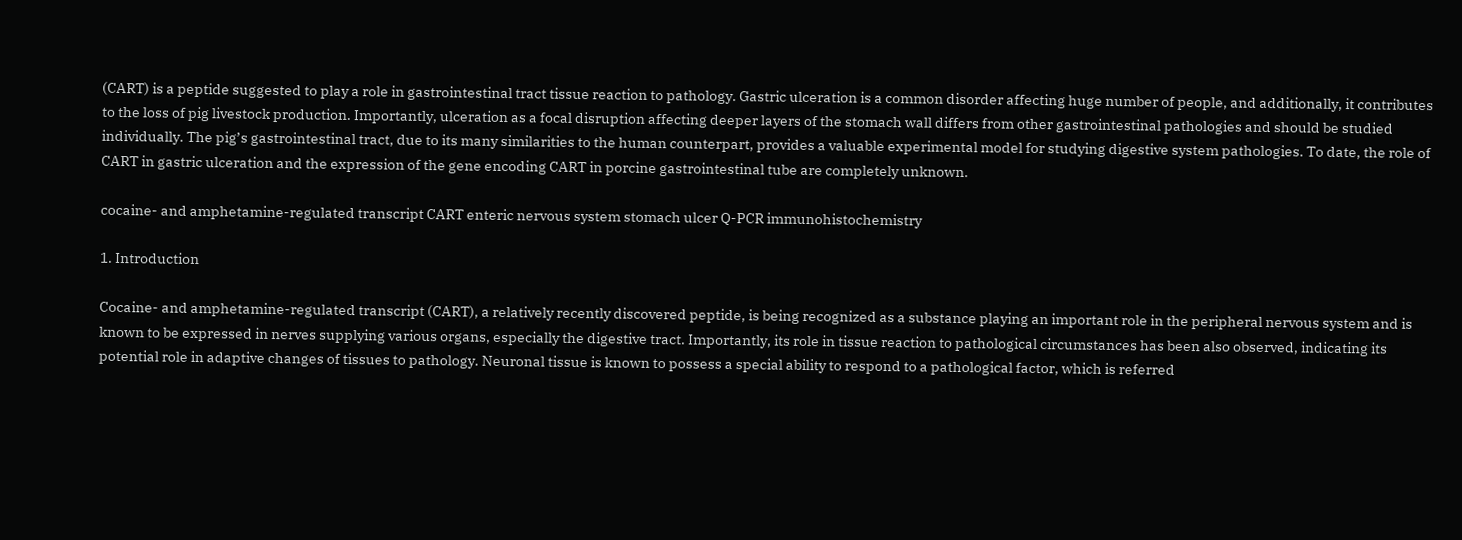(CART) is a peptide suggested to play a role in gastrointestinal tract tissue reaction to pathology. Gastric ulceration is a common disorder affecting huge number of people, and additionally, it contributes to the loss of pig livestock production. Importantly, ulceration as a focal disruption affecting deeper layers of the stomach wall differs from other gastrointestinal pathologies and should be studied individually. The pig’s gastrointestinal tract, due to its many similarities to the human counterpart, provides a valuable experimental model for studying digestive system pathologies. To date, the role of CART in gastric ulceration and the expression of the gene encoding CART in porcine gastrointestinal tube are completely unknown.

cocaine- and amphetamine-regulated transcript CART enteric nervous system stomach ulcer Q-PCR immunohistochemistry

1. Introduction

Cocaine- and amphetamine-regulated transcript (CART), a relatively recently discovered peptide, is being recognized as a substance playing an important role in the peripheral nervous system and is known to be expressed in nerves supplying various organs, especially the digestive tract. Importantly, its role in tissue reaction to pathological circumstances has been also observed, indicating its potential role in adaptive changes of tissues to pathology. Neuronal tissue is known to possess a special ability to respond to a pathological factor, which is referred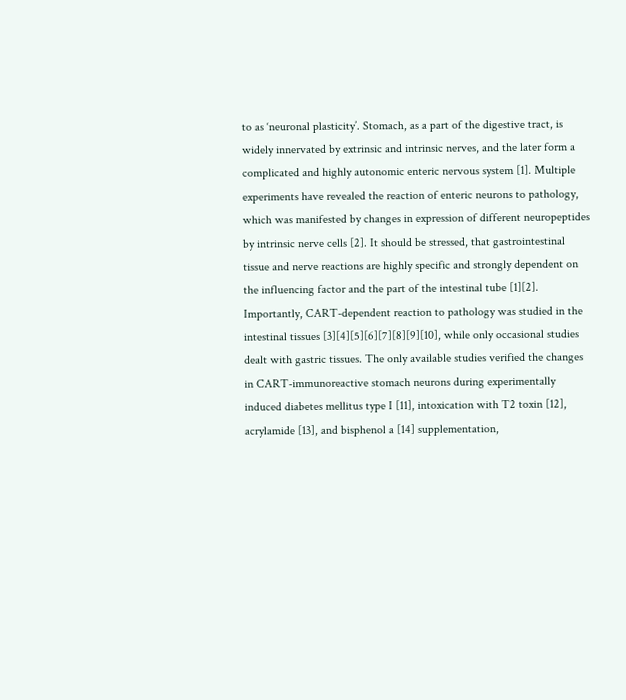to as ‘neuronal plasticity’. Stomach, as a part of the digestive tract, is widely innervated by extrinsic and intrinsic nerves, and the later form a complicated and highly autonomic enteric nervous system [1]. Multiple experiments have revealed the reaction of enteric neurons to pathology, which was manifested by changes in expression of different neuropeptides by intrinsic nerve cells [2]. It should be stressed, that gastrointestinal tissue and nerve reactions are highly specific and strongly dependent on the influencing factor and the part of the intestinal tube [1][2]. Importantly, CART-dependent reaction to pathology was studied in the intestinal tissues [3][4][5][6][7][8][9][10], while only occasional studies dealt with gastric tissues. The only available studies verified the changes in CART-immunoreactive stomach neurons during experimentally induced diabetes mellitus type I [11], intoxication with T2 toxin [12], acrylamide [13], and bisphenol a [14] supplementation,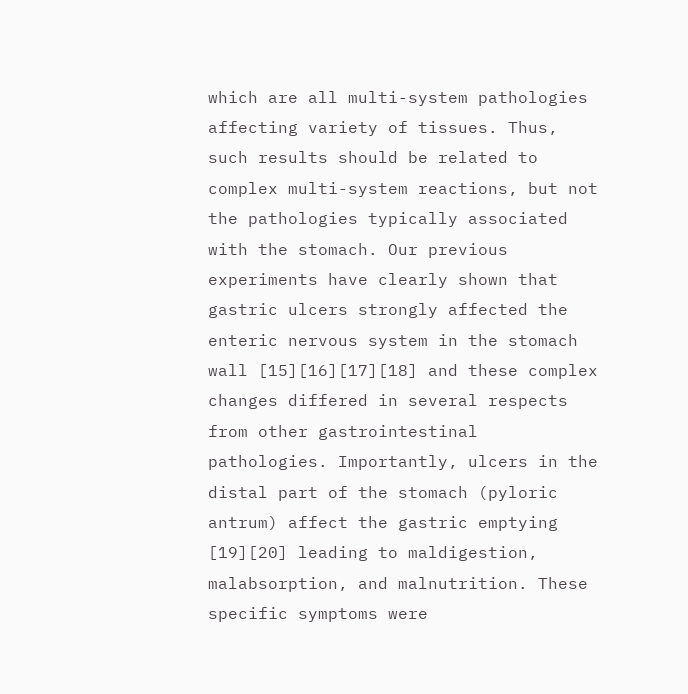which are all multi-system pathologies affecting variety of tissues. Thus, such results should be related to complex multi-system reactions, but not the pathologies typically associated with the stomach. Our previous experiments have clearly shown that gastric ulcers strongly affected the enteric nervous system in the stomach wall [15][16][17][18] and these complex changes differed in several respects from other gastrointestinal pathologies. Importantly, ulcers in the distal part of the stomach (pyloric antrum) affect the gastric emptying [19][20] leading to maldigestion, malabsorption, and malnutrition. These specific symptoms were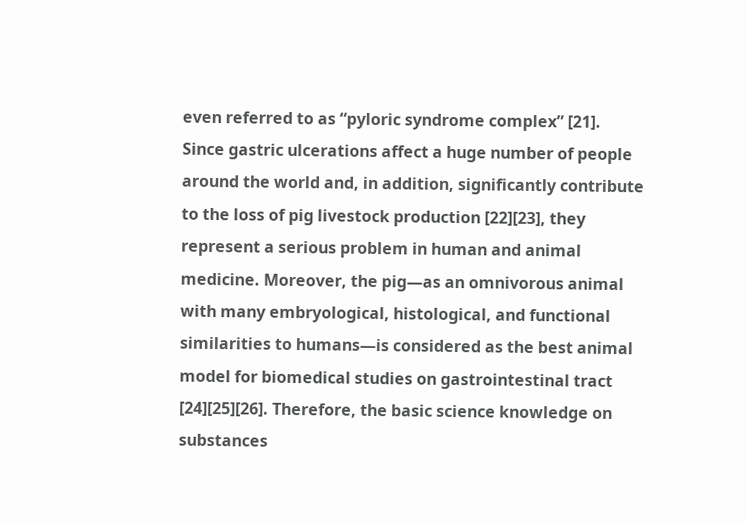even referred to as “pyloric syndrome complex” [21].
Since gastric ulcerations affect a huge number of people around the world and, in addition, significantly contribute to the loss of pig livestock production [22][23], they represent a serious problem in human and animal medicine. Moreover, the pig—as an omnivorous animal with many embryological, histological, and functional similarities to humans—is considered as the best animal model for biomedical studies on gastrointestinal tract [24][25][26]. Therefore, the basic science knowledge on substances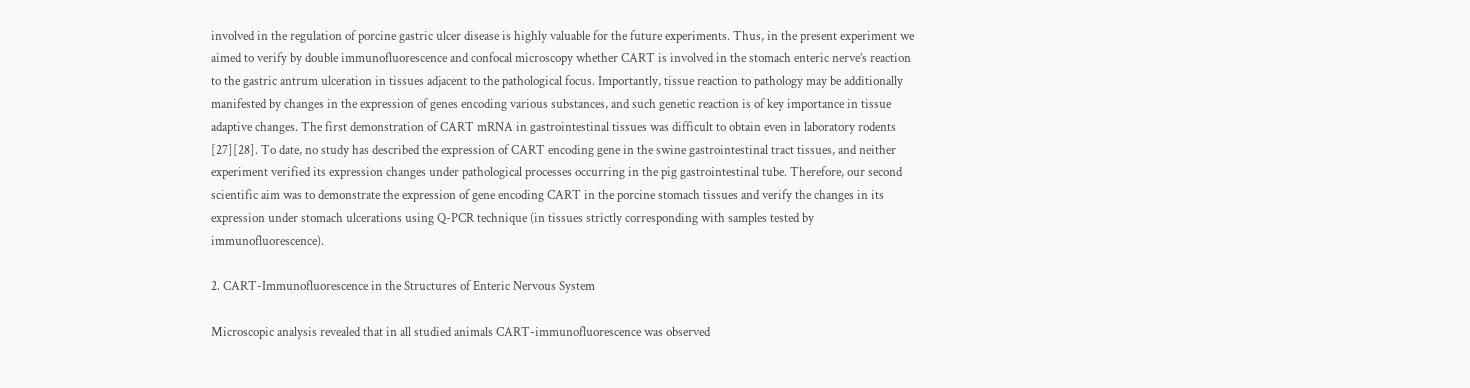involved in the regulation of porcine gastric ulcer disease is highly valuable for the future experiments. Thus, in the present experiment we aimed to verify by double immunofluorescence and confocal microscopy whether CART is involved in the stomach enteric nerve’s reaction to the gastric antrum ulceration in tissues adjacent to the pathological focus. Importantly, tissue reaction to pathology may be additionally manifested by changes in the expression of genes encoding various substances, and such genetic reaction is of key importance in tissue adaptive changes. The first demonstration of CART mRNA in gastrointestinal tissues was difficult to obtain even in laboratory rodents [27][28]. To date, no study has described the expression of CART encoding gene in the swine gastrointestinal tract tissues, and neither experiment verified its expression changes under pathological processes occurring in the pig gastrointestinal tube. Therefore, our second scientific aim was to demonstrate the expression of gene encoding CART in the porcine stomach tissues and verify the changes in its expression under stomach ulcerations using Q-PCR technique (in tissues strictly corresponding with samples tested by immunofluorescence).

2. CART-Immunofluorescence in the Structures of Enteric Nervous System

Microscopic analysis revealed that in all studied animals CART-immunofluorescence was observed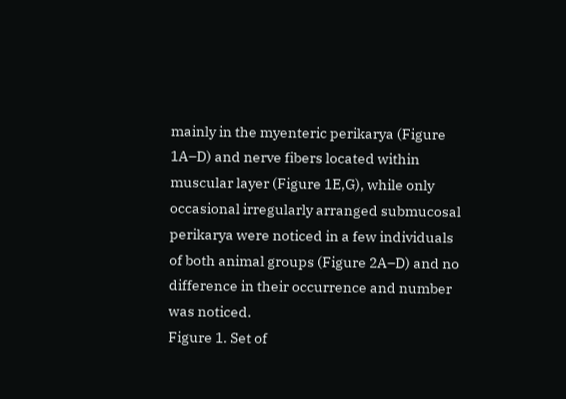mainly in the myenteric perikarya (Figure 1A–D) and nerve fibers located within muscular layer (Figure 1E,G), while only occasional irregularly arranged submucosal perikarya were noticed in a few individuals of both animal groups (Figure 2A–D) and no difference in their occurrence and number was noticed.
Figure 1. Set of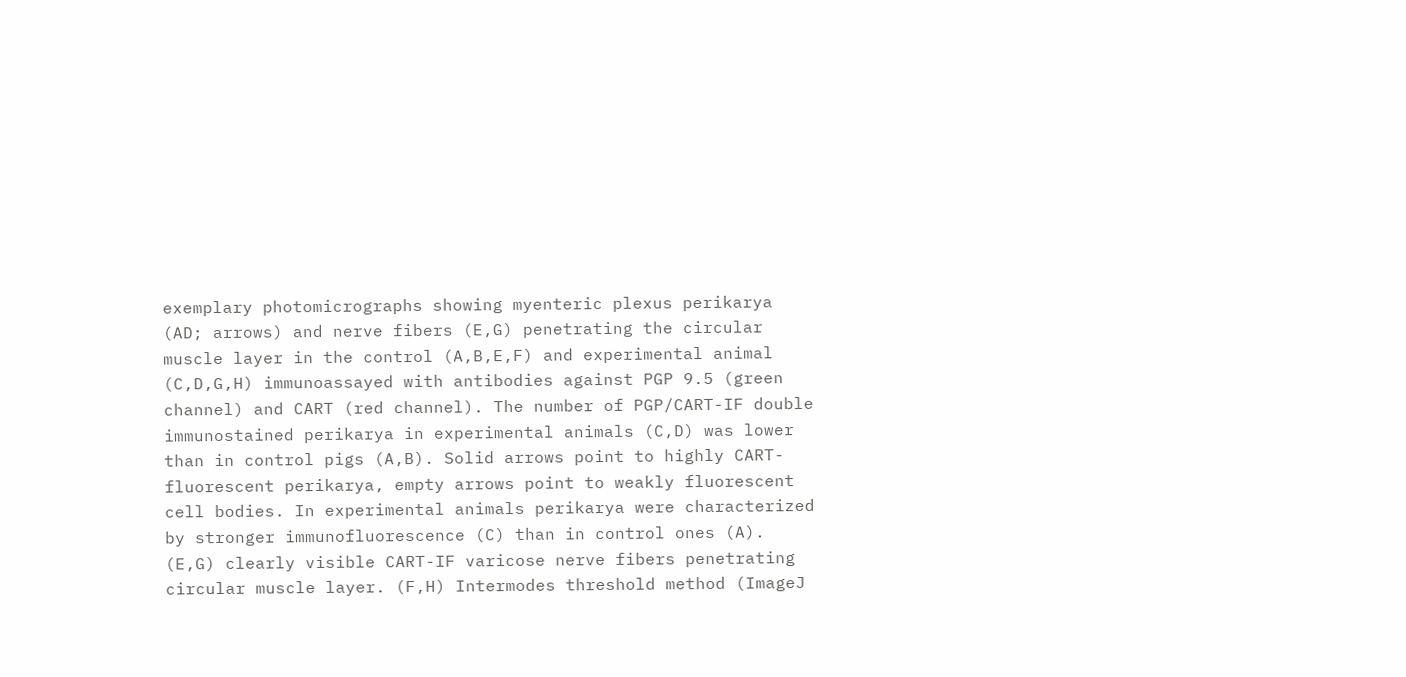exemplary photomicrographs showing myenteric plexus perikarya (AD; arrows) and nerve fibers (E,G) penetrating the circular muscle layer in the control (A,B,E,F) and experimental animal (C,D,G,H) immunoassayed with antibodies against PGP 9.5 (green channel) and CART (red channel). The number of PGP/CART-IF double immunostained perikarya in experimental animals (C,D) was lower than in control pigs (A,B). Solid arrows point to highly CART-fluorescent perikarya, empty arrows point to weakly fluorescent cell bodies. In experimental animals perikarya were characterized by stronger immunofluorescence (C) than in control ones (A). (E,G) clearly visible CART-IF varicose nerve fibers penetrating circular muscle layer. (F,H) Intermodes threshold method (ImageJ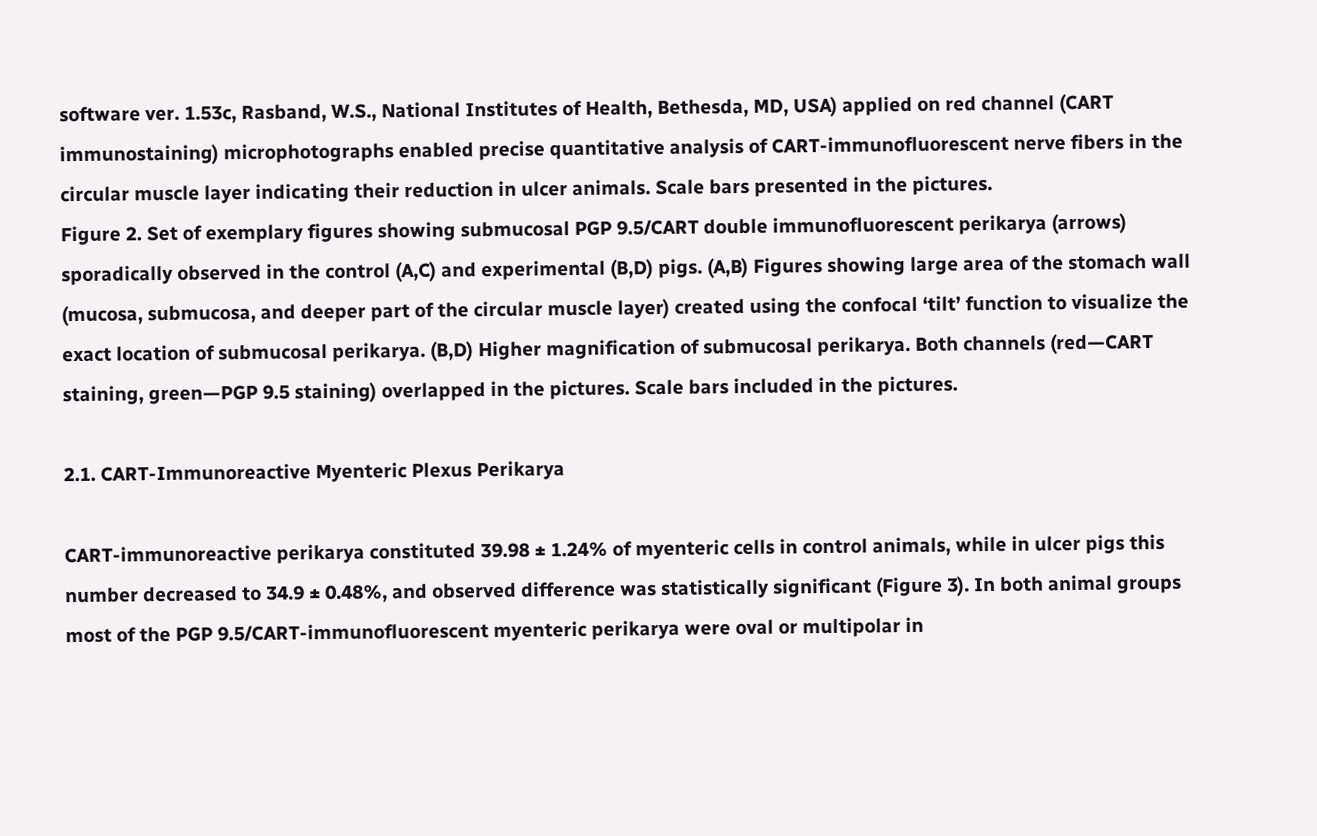software ver. 1.53c, Rasband, W.S., National Institutes of Health, Bethesda, MD, USA) applied on red channel (CART immunostaining) microphotographs enabled precise quantitative analysis of CART-immunofluorescent nerve fibers in the circular muscle layer indicating their reduction in ulcer animals. Scale bars presented in the pictures.
Figure 2. Set of exemplary figures showing submucosal PGP 9.5/CART double immunofluorescent perikarya (arrows) sporadically observed in the control (A,C) and experimental (B,D) pigs. (A,B) Figures showing large area of the stomach wall (mucosa, submucosa, and deeper part of the circular muscle layer) created using the confocal ‘tilt’ function to visualize the exact location of submucosal perikarya. (B,D) Higher magnification of submucosal perikarya. Both channels (red—CART staining, green—PGP 9.5 staining) overlapped in the pictures. Scale bars included in the pictures.

2.1. CART-Immunoreactive Myenteric Plexus Perikarya

CART-immunoreactive perikarya constituted 39.98 ± 1.24% of myenteric cells in control animals, while in ulcer pigs this number decreased to 34.9 ± 0.48%, and observed difference was statistically significant (Figure 3). In both animal groups most of the PGP 9.5/CART-immunofluorescent myenteric perikarya were oval or multipolar in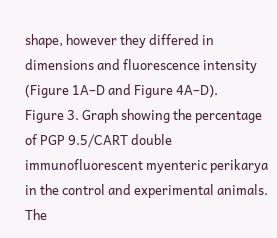shape, however they differed in dimensions and fluorescence intensity (Figure 1A–D and Figure 4A–D).
Figure 3. Graph showing the percentage of PGP 9.5/CART double immunofluorescent myenteric perikarya in the control and experimental animals. The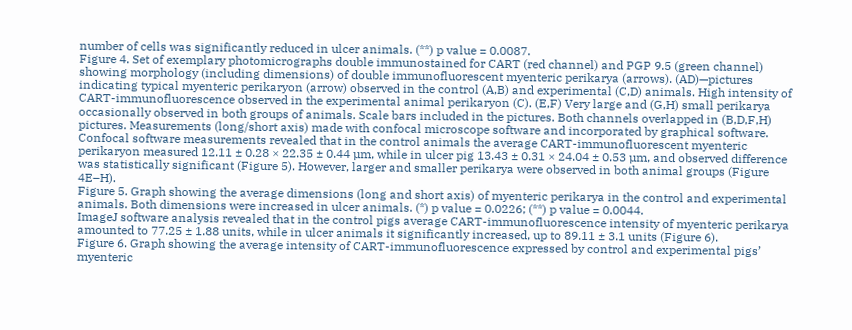number of cells was significantly reduced in ulcer animals. (**) p value = 0.0087.
Figure 4. Set of exemplary photomicrographs double immunostained for CART (red channel) and PGP 9.5 (green channel) showing morphology (including dimensions) of double immunofluorescent myenteric perikarya (arrows). (AD)—pictures indicating typical myenteric perikaryon (arrow) observed in the control (A,B) and experimental (C,D) animals. High intensity of CART-immunofluorescence observed in the experimental animal perikaryon (C). (E,F) Very large and (G,H) small perikarya occasionally observed in both groups of animals. Scale bars included in the pictures. Both channels overlapped in (B,D,F,H) pictures. Measurements (long/short axis) made with confocal microscope software and incorporated by graphical software.
Confocal software measurements revealed that in the control animals the average CART-immunofluorescent myenteric perikaryon measured 12.11 ± 0.28 × 22.35 ± 0.44 µm, while in ulcer pig 13.43 ± 0.31 × 24.04 ± 0.53 µm, and observed difference was statistically significant (Figure 5). However, larger and smaller perikarya were observed in both animal groups (Figure 4E–H).
Figure 5. Graph showing the average dimensions (long and short axis) of myenteric perikarya in the control and experimental animals. Both dimensions were increased in ulcer animals. (*) p value = 0.0226; (**) p value = 0.0044.
ImageJ software analysis revealed that in the control pigs average CART-immunofluorescence intensity of myenteric perikarya amounted to 77.25 ± 1.88 units, while in ulcer animals it significantly increased, up to 89.11 ± 3.1 units (Figure 6).
Figure 6. Graph showing the average intensity of CART-immunofluorescence expressed by control and experimental pigs’ myenteric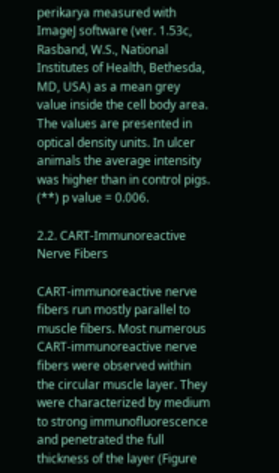perikarya measured with ImageJ software (ver. 1.53c, Rasband, W.S., National Institutes of Health, Bethesda, MD, USA) as a mean grey value inside the cell body area. The values are presented in optical density units. In ulcer animals the average intensity was higher than in control pigs. (**) p value = 0.006.

2.2. CART-Immunoreactive Nerve Fibers

CART-immunoreactive nerve fibers run mostly parallel to muscle fibers. Most numerous CART-immunoreactive nerve fibers were observed within the circular muscle layer. They were characterized by medium to strong immunofluorescence and penetrated the full thickness of the layer (Figure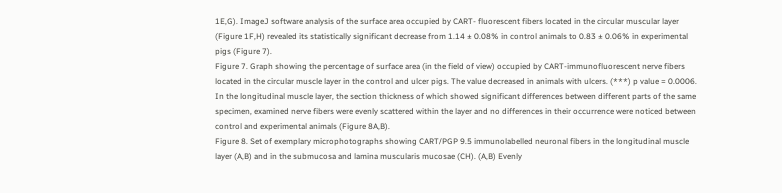1E,G). ImageJ software analysis of the surface area occupied by CART- fluorescent fibers located in the circular muscular layer (Figure 1F,H) revealed its statistically significant decrease from 1.14 ± 0.08% in control animals to 0.83 ± 0.06% in experimental pigs (Figure 7).
Figure 7. Graph showing the percentage of surface area (in the field of view) occupied by CART-immunofluorescent nerve fibers located in the circular muscle layer in the control and ulcer pigs. The value decreased in animals with ulcers. (***) p value = 0.0006.
In the longitudinal muscle layer, the section thickness of which showed significant differences between different parts of the same specimen, examined nerve fibers were evenly scattered within the layer and no differences in their occurrence were noticed between control and experimental animals (Figure 8A,B).
Figure 8. Set of exemplary microphotographs showing CART/PGP 9.5 immunolabelled neuronal fibers in the longitudinal muscle layer (A,B) and in the submucosa and lamina muscularis mucosae (CH). (A,B) Evenly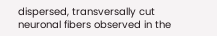dispersed, transversally cut neuronal fibers observed in the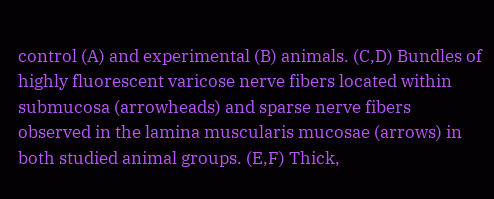control (A) and experimental (B) animals. (C,D) Bundles of highly fluorescent varicose nerve fibers located within submucosa (arrowheads) and sparse nerve fibers observed in the lamina muscularis mucosae (arrows) in both studied animal groups. (E,F) Thick,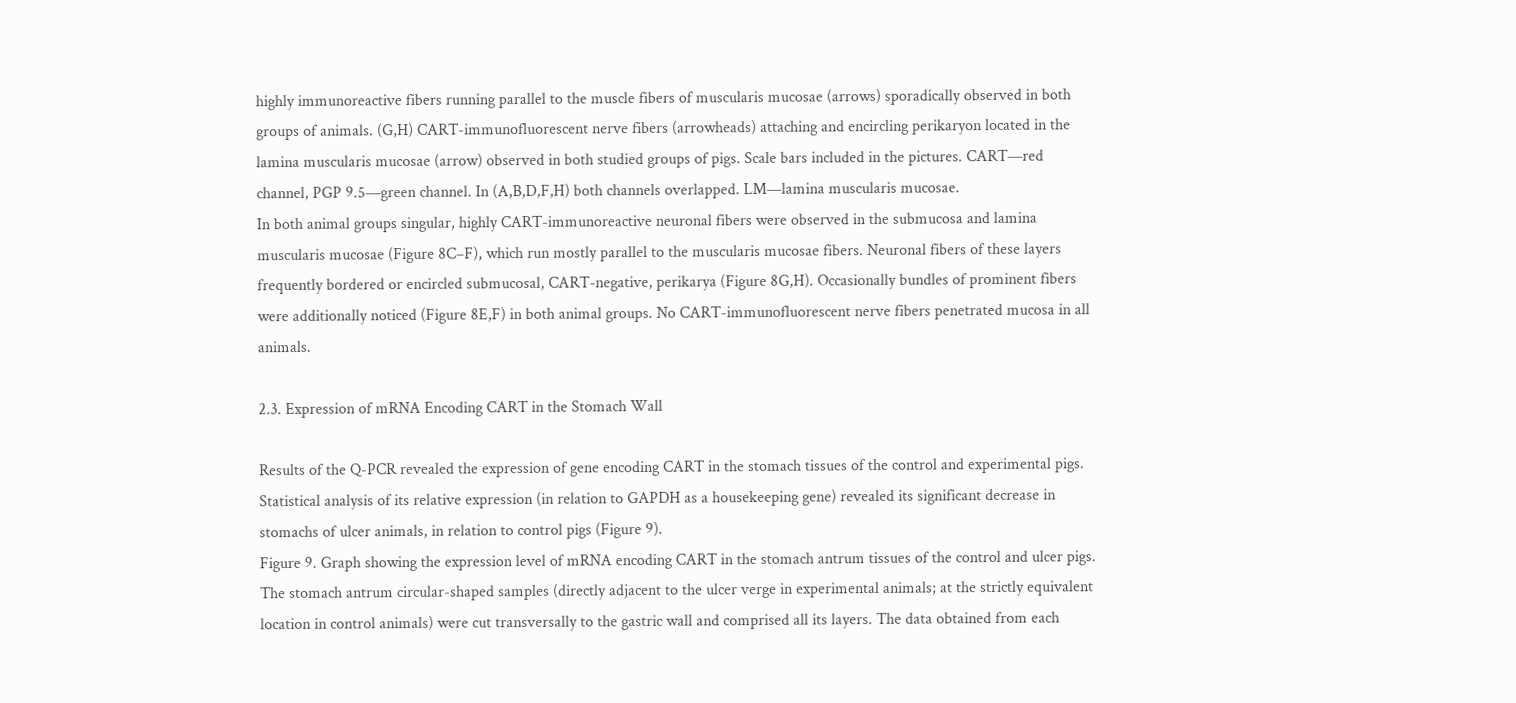highly immunoreactive fibers running parallel to the muscle fibers of muscularis mucosae (arrows) sporadically observed in both groups of animals. (G,H) CART-immunofluorescent nerve fibers (arrowheads) attaching and encircling perikaryon located in the lamina muscularis mucosae (arrow) observed in both studied groups of pigs. Scale bars included in the pictures. CART—red channel, PGP 9.5—green channel. In (A,B,D,F,H) both channels overlapped. LM—lamina muscularis mucosae.
In both animal groups singular, highly CART-immunoreactive neuronal fibers were observed in the submucosa and lamina muscularis mucosae (Figure 8C–F), which run mostly parallel to the muscularis mucosae fibers. Neuronal fibers of these layers frequently bordered or encircled submucosal, CART-negative, perikarya (Figure 8G,H). Occasionally bundles of prominent fibers were additionally noticed (Figure 8E,F) in both animal groups. No CART-immunofluorescent nerve fibers penetrated mucosa in all animals.

2.3. Expression of mRNA Encoding CART in the Stomach Wall

Results of the Q-PCR revealed the expression of gene encoding CART in the stomach tissues of the control and experimental pigs. Statistical analysis of its relative expression (in relation to GAPDH as a housekeeping gene) revealed its significant decrease in stomachs of ulcer animals, in relation to control pigs (Figure 9).
Figure 9. Graph showing the expression level of mRNA encoding CART in the stomach antrum tissues of the control and ulcer pigs. The stomach antrum circular-shaped samples (directly adjacent to the ulcer verge in experimental animals; at the strictly equivalent location in control animals) were cut transversally to the gastric wall and comprised all its layers. The data obtained from each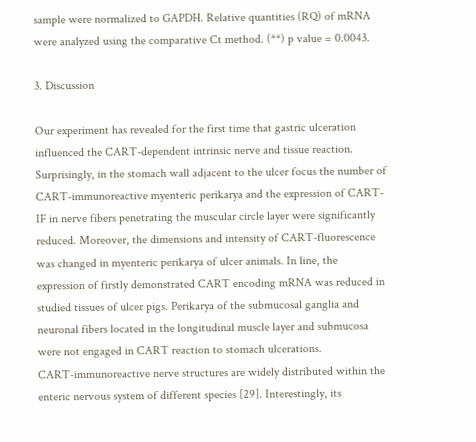sample were normalized to GAPDH. Relative quantities (RQ) of mRNA were analyzed using the comparative Ct method. (**) p value = 0.0043.

3. Discussion

Our experiment has revealed for the first time that gastric ulceration influenced the CART-dependent intrinsic nerve and tissue reaction. Surprisingly, in the stomach wall adjacent to the ulcer focus the number of CART-immunoreactive myenteric perikarya and the expression of CART-IF in nerve fibers penetrating the muscular circle layer were significantly reduced. Moreover, the dimensions and intensity of CART-fluorescence was changed in myenteric perikarya of ulcer animals. In line, the expression of firstly demonstrated CART encoding mRNA was reduced in studied tissues of ulcer pigs. Perikarya of the submucosal ganglia and neuronal fibers located in the longitudinal muscle layer and submucosa were not engaged in CART reaction to stomach ulcerations.
CART-immunoreactive nerve structures are widely distributed within the enteric nervous system of different species [29]. Interestingly, its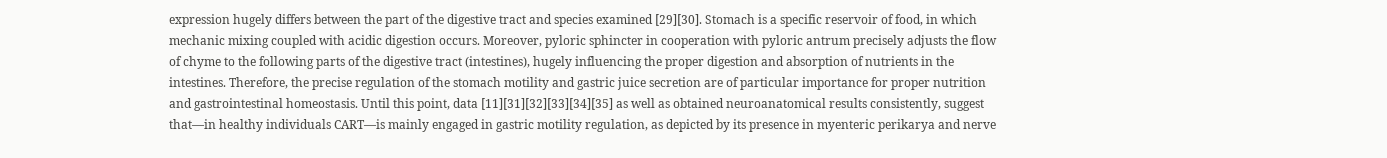expression hugely differs between the part of the digestive tract and species examined [29][30]. Stomach is a specific reservoir of food, in which mechanic mixing coupled with acidic digestion occurs. Moreover, pyloric sphincter in cooperation with pyloric antrum precisely adjusts the flow of chyme to the following parts of the digestive tract (intestines), hugely influencing the proper digestion and absorption of nutrients in the intestines. Therefore, the precise regulation of the stomach motility and gastric juice secretion are of particular importance for proper nutrition and gastrointestinal homeostasis. Until this point, data [11][31][32][33][34][35] as well as obtained neuroanatomical results consistently, suggest that—in healthy individuals CART—is mainly engaged in gastric motility regulation, as depicted by its presence in myenteric perikarya and nerve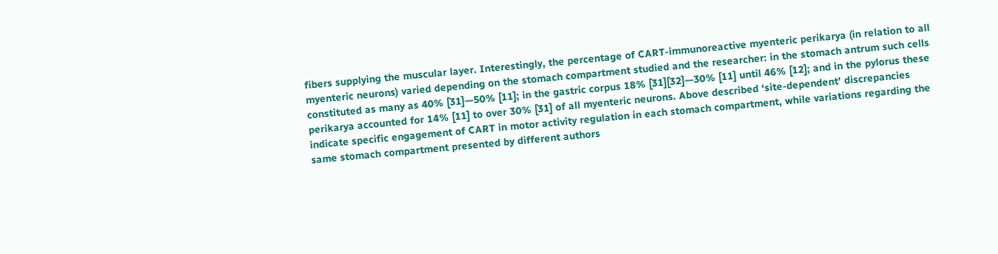fibers supplying the muscular layer. Interestingly, the percentage of CART-immunoreactive myenteric perikarya (in relation to all myenteric neurons) varied depending on the stomach compartment studied and the researcher: in the stomach antrum such cells constituted as many as 40% [31]—50% [11]; in the gastric corpus 18% [31][32]—30% [11] until 46% [12]; and in the pylorus these perikarya accounted for 14% [11] to over 30% [31] of all myenteric neurons. Above described ‘site-dependent’ discrepancies indicate specific engagement of CART in motor activity regulation in each stomach compartment, while variations regarding the same stomach compartment presented by different authors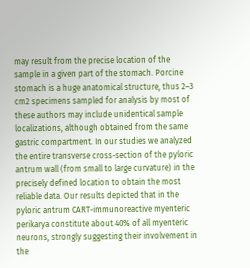may result from the precise location of the sample in a given part of the stomach. Porcine stomach is a huge anatomical structure, thus 2–3 cm2 specimens sampled for analysis by most of these authors may include unidentical sample localizations, although obtained from the same gastric compartment. In our studies we analyzed the entire transverse cross-section of the pyloric antrum wall (from small to large curvature) in the precisely defined location to obtain the most reliable data. Our results depicted that in the pyloric antrum CART-immunoreactive myenteric perikarya constitute about 40% of all myenteric neurons, strongly suggesting their involvement in the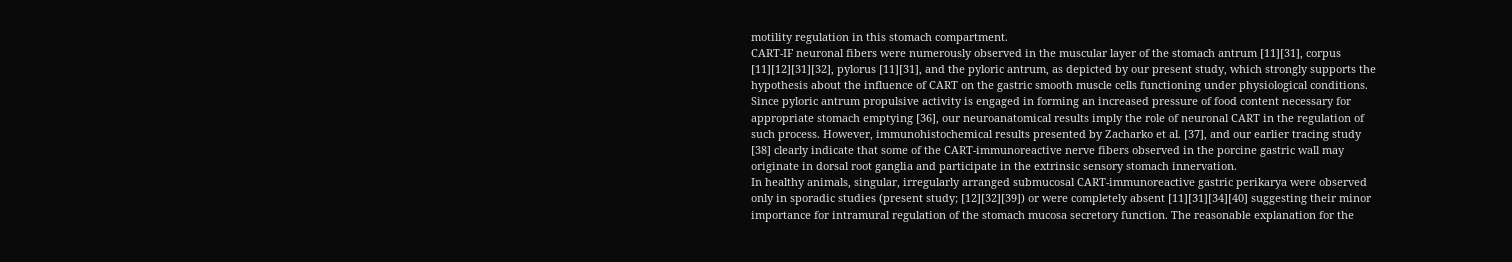motility regulation in this stomach compartment.
CART-IF neuronal fibers were numerously observed in the muscular layer of the stomach antrum [11][31], corpus [11][12][31][32], pylorus [11][31], and the pyloric antrum, as depicted by our present study, which strongly supports the hypothesis about the influence of CART on the gastric smooth muscle cells functioning under physiological conditions. Since pyloric antrum propulsive activity is engaged in forming an increased pressure of food content necessary for appropriate stomach emptying [36], our neuroanatomical results imply the role of neuronal CART in the regulation of such process. However, immunohistochemical results presented by Zacharko et al. [37], and our earlier tracing study [38] clearly indicate that some of the CART-immunoreactive nerve fibers observed in the porcine gastric wall may originate in dorsal root ganglia and participate in the extrinsic sensory stomach innervation.
In healthy animals, singular, irregularly arranged submucosal CART-immunoreactive gastric perikarya were observed only in sporadic studies (present study; [12][32][39]) or were completely absent [11][31][34][40] suggesting their minor importance for intramural regulation of the stomach mucosa secretory function. The reasonable explanation for the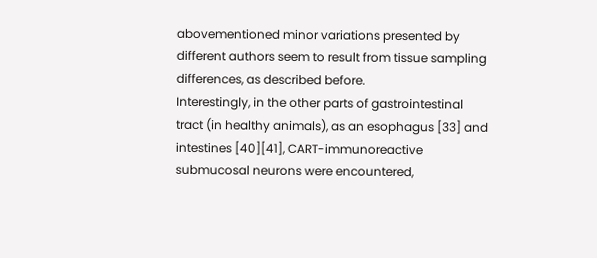abovementioned minor variations presented by different authors seem to result from tissue sampling differences, as described before.
Interestingly, in the other parts of gastrointestinal tract (in healthy animals), as an esophagus [33] and intestines [40][41], CART-immunoreactive submucosal neurons were encountered,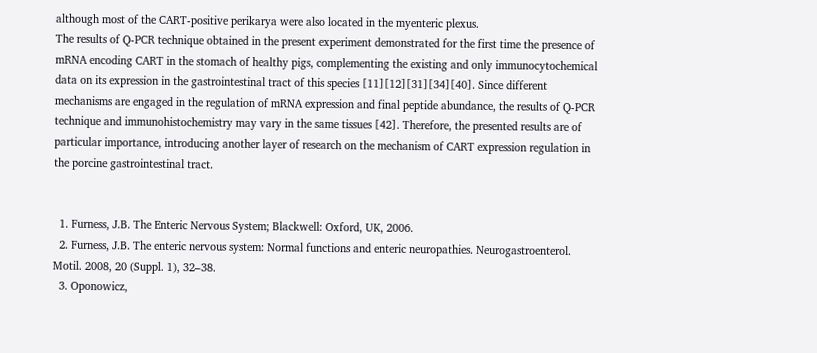although most of the CART-positive perikarya were also located in the myenteric plexus.
The results of Q-PCR technique obtained in the present experiment demonstrated for the first time the presence of mRNA encoding CART in the stomach of healthy pigs, complementing the existing and only immunocytochemical data on its expression in the gastrointestinal tract of this species [11][12][31][34][40]. Since different mechanisms are engaged in the regulation of mRNA expression and final peptide abundance, the results of Q-PCR technique and immunohistochemistry may vary in the same tissues [42]. Therefore, the presented results are of particular importance, introducing another layer of research on the mechanism of CART expression regulation in the porcine gastrointestinal tract.


  1. Furness, J.B. The Enteric Nervous System; Blackwell: Oxford, UK, 2006.
  2. Furness, J.B. The enteric nervous system: Normal functions and enteric neuropathies. Neurogastroenterol. Motil. 2008, 20 (Suppl. 1), 32–38.
  3. Oponowicz,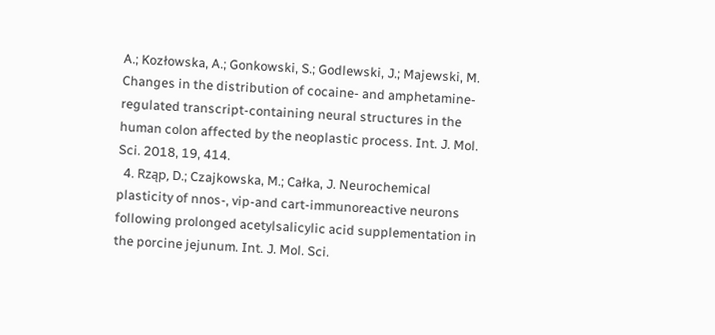A.; Kozłowska, A.; Gonkowski, S.; Godlewski, J.; Majewski, M. Changes in the distribution of cocaine- and amphetamine-regulated transcript-containing neural structures in the human colon affected by the neoplastic process. Int. J. Mol. Sci. 2018, 19, 414.
  4. Rząp, D.; Czajkowska, M.; Całka, J. Neurochemical plasticity of nnos-, vip-and cart-immunoreactive neurons following prolonged acetylsalicylic acid supplementation in the porcine jejunum. Int. J. Mol. Sci.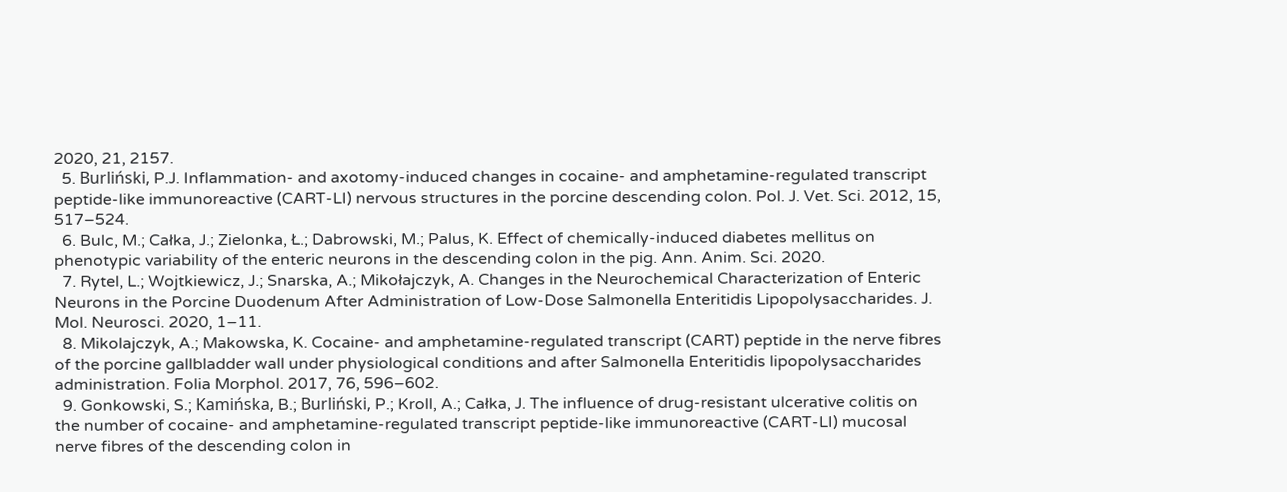2020, 21, 2157.
  5. Burliński, P.J. Inflammation- and axotomy-induced changes in cocaine- and amphetamine-regulated transcript peptide-like immunoreactive (CART-LI) nervous structures in the porcine descending colon. Pol. J. Vet. Sci. 2012, 15, 517–524.
  6. Bulc, M.; Całka, J.; Zielonka, Ł.; Dabrowski, M.; Palus, K. Effect of chemically-induced diabetes mellitus on phenotypic variability of the enteric neurons in the descending colon in the pig. Ann. Anim. Sci. 2020.
  7. Rytel, L.; Wojtkiewicz, J.; Snarska, A.; Mikołajczyk, A. Changes in the Neurochemical Characterization of Enteric Neurons in the Porcine Duodenum After Administration of Low-Dose Salmonella Enteritidis Lipopolysaccharides. J. Mol. Neurosci. 2020, 1–11.
  8. Mikolajczyk, A.; Makowska, K. Cocaine- and amphetamine-regulated transcript (CART) peptide in the nerve fibres of the porcine gallbladder wall under physiological conditions and after Salmonella Enteritidis lipopolysaccharides administration. Folia Morphol. 2017, 76, 596–602.
  9. Gonkowski, S.; Kamińska, B.; Burliński, P.; Kroll, A.; Całka, J. The influence of drug-resistant ulcerative colitis on the number of cocaine- and amphetamine-regulated transcript peptide-like immunoreactive (CART-LI) mucosal nerve fibres of the descending colon in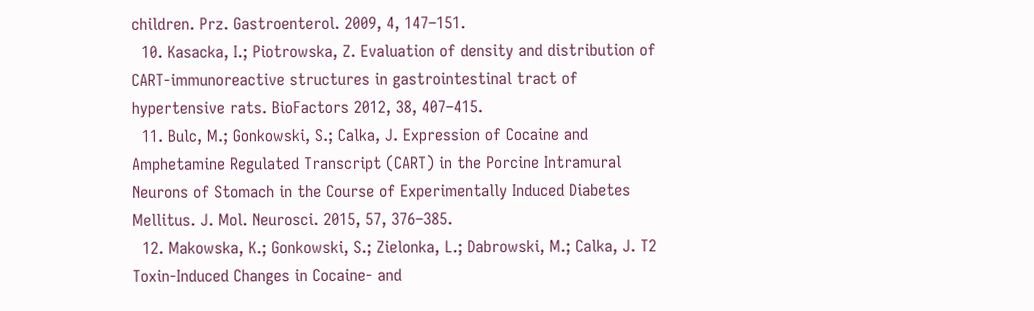children. Prz. Gastroenterol. 2009, 4, 147–151.
  10. Kasacka, I.; Piotrowska, Z. Evaluation of density and distribution of CART-immunoreactive structures in gastrointestinal tract of hypertensive rats. BioFactors 2012, 38, 407–415.
  11. Bulc, M.; Gonkowski, S.; Calka, J. Expression of Cocaine and Amphetamine Regulated Transcript (CART) in the Porcine Intramural Neurons of Stomach in the Course of Experimentally Induced Diabetes Mellitus. J. Mol. Neurosci. 2015, 57, 376–385.
  12. Makowska, K.; Gonkowski, S.; Zielonka, L.; Dabrowski, M.; Calka, J. T2 Toxin-Induced Changes in Cocaine- and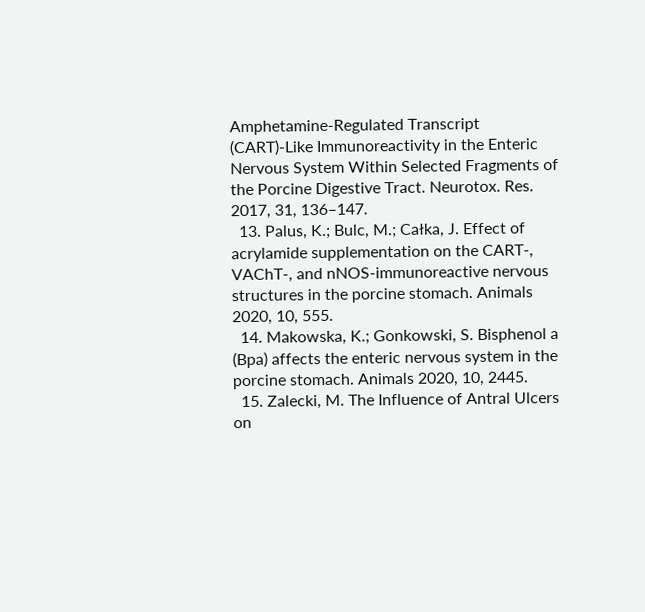Amphetamine-Regulated Transcript (CART)-Like Immunoreactivity in the Enteric Nervous System Within Selected Fragments of the Porcine Digestive Tract. Neurotox. Res. 2017, 31, 136–147.
  13. Palus, K.; Bulc, M.; Całka, J. Effect of acrylamide supplementation on the CART-, VAChT-, and nNOS-immunoreactive nervous structures in the porcine stomach. Animals 2020, 10, 555.
  14. Makowska, K.; Gonkowski, S. Bisphenol a (Bpa) affects the enteric nervous system in the porcine stomach. Animals 2020, 10, 2445.
  15. Zalecki, M. The Influence of Antral Ulcers on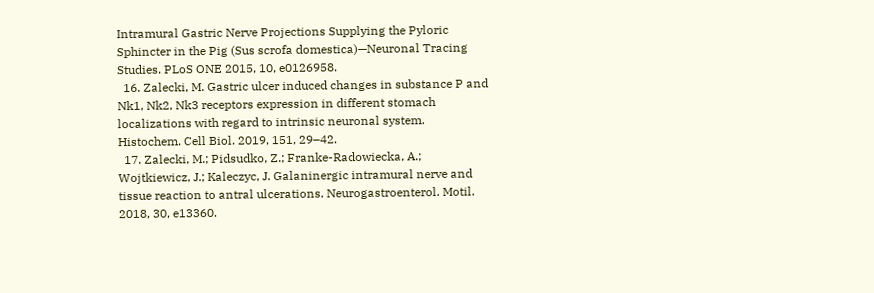Intramural Gastric Nerve Projections Supplying the Pyloric Sphincter in the Pig (Sus scrofa domestica)—Neuronal Tracing Studies. PLoS ONE 2015, 10, e0126958.
  16. Zalecki, M. Gastric ulcer induced changes in substance P and Nk1, Nk2, Nk3 receptors expression in different stomach localizations with regard to intrinsic neuronal system. Histochem. Cell Biol. 2019, 151, 29–42.
  17. Zalecki, M.; Pidsudko, Z.; Franke-Radowiecka, A.; Wojtkiewicz, J.; Kaleczyc, J. Galaninergic intramural nerve and tissue reaction to antral ulcerations. Neurogastroenterol. Motil. 2018, 30, e13360.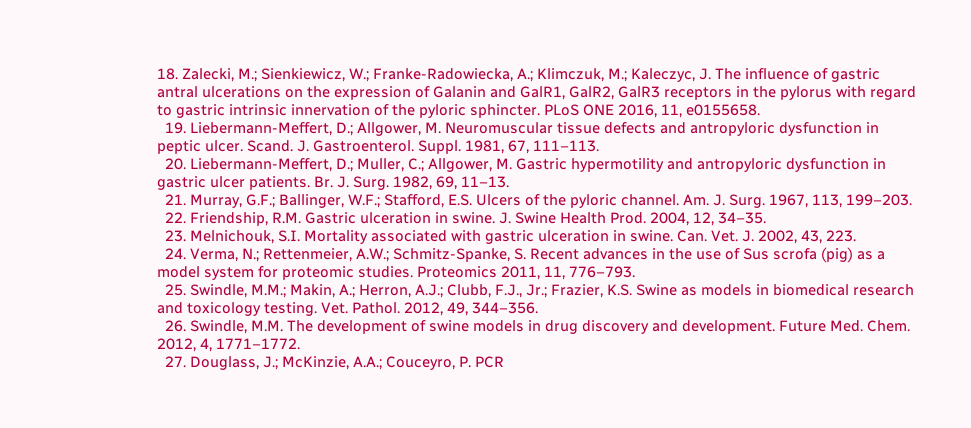18. Zalecki, M.; Sienkiewicz, W.; Franke-Radowiecka, A.; Klimczuk, M.; Kaleczyc, J. The influence of gastric antral ulcerations on the expression of Galanin and GalR1, GalR2, GalR3 receptors in the pylorus with regard to gastric intrinsic innervation of the pyloric sphincter. PLoS ONE 2016, 11, e0155658.
  19. Liebermann-Meffert, D.; Allgower, M. Neuromuscular tissue defects and antropyloric dysfunction in peptic ulcer. Scand. J. Gastroenterol. Suppl. 1981, 67, 111–113.
  20. Liebermann-Meffert, D.; Muller, C.; Allgower, M. Gastric hypermotility and antropyloric dysfunction in gastric ulcer patients. Br. J. Surg. 1982, 69, 11–13.
  21. Murray, G.F.; Ballinger, W.F.; Stafford, E.S. Ulcers of the pyloric channel. Am. J. Surg. 1967, 113, 199–203.
  22. Friendship, R.M. Gastric ulceration in swine. J. Swine Health Prod. 2004, 12, 34–35.
  23. Melnichouk, S.I. Mortality associated with gastric ulceration in swine. Can. Vet. J. 2002, 43, 223.
  24. Verma, N.; Rettenmeier, A.W.; Schmitz-Spanke, S. Recent advances in the use of Sus scrofa (pig) as a model system for proteomic studies. Proteomics 2011, 11, 776–793.
  25. Swindle, M.M.; Makin, A.; Herron, A.J.; Clubb, F.J., Jr.; Frazier, K.S. Swine as models in biomedical research and toxicology testing. Vet. Pathol. 2012, 49, 344–356.
  26. Swindle, M.M. The development of swine models in drug discovery and development. Future Med. Chem. 2012, 4, 1771–1772.
  27. Douglass, J.; McKinzie, A.A.; Couceyro, P. PCR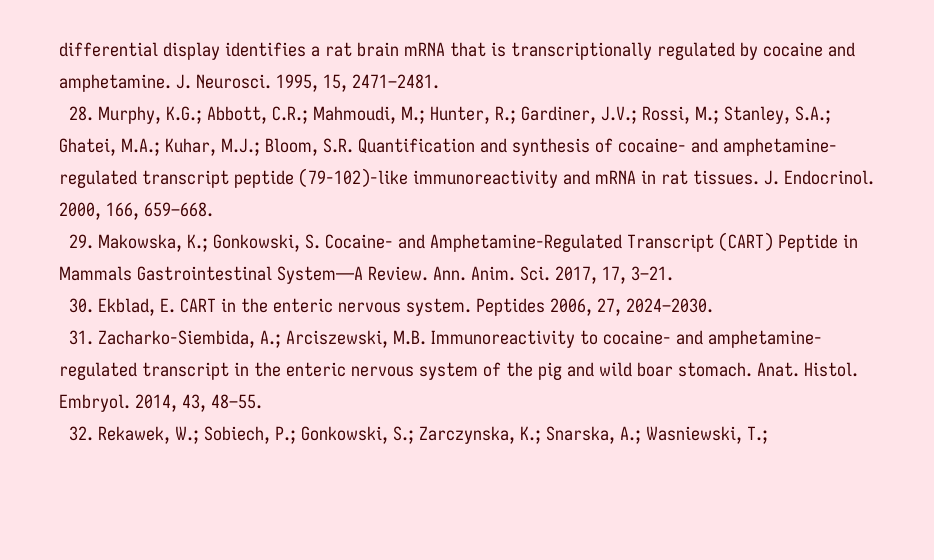differential display identifies a rat brain mRNA that is transcriptionally regulated by cocaine and amphetamine. J. Neurosci. 1995, 15, 2471–2481.
  28. Murphy, K.G.; Abbott, C.R.; Mahmoudi, M.; Hunter, R.; Gardiner, J.V.; Rossi, M.; Stanley, S.A.; Ghatei, M.A.; Kuhar, M.J.; Bloom, S.R. Quantification and synthesis of cocaine- and amphetamine-regulated transcript peptide (79-102)-like immunoreactivity and mRNA in rat tissues. J. Endocrinol. 2000, 166, 659–668.
  29. Makowska, K.; Gonkowski, S. Cocaine- and Amphetamine-Regulated Transcript (CART) Peptide in Mammals Gastrointestinal System—A Review. Ann. Anim. Sci. 2017, 17, 3–21.
  30. Ekblad, E. CART in the enteric nervous system. Peptides 2006, 27, 2024–2030.
  31. Zacharko-Siembida, A.; Arciszewski, M.B. Immunoreactivity to cocaine- and amphetamine-regulated transcript in the enteric nervous system of the pig and wild boar stomach. Anat. Histol. Embryol. 2014, 43, 48–55.
  32. Rekawek, W.; Sobiech, P.; Gonkowski, S.; Zarczynska, K.; Snarska, A.; Wasniewski, T.;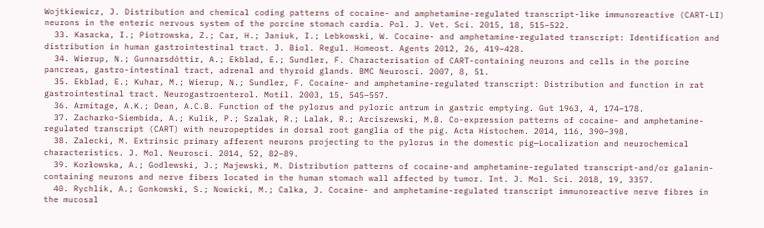Wojtkiewicz, J. Distribution and chemical coding patterns of cocaine- and amphetamine-regulated transcript-like immunoreactive (CART-LI) neurons in the enteric nervous system of the porcine stomach cardia. Pol. J. Vet. Sci. 2015, 18, 515–522.
  33. Kasacka, I.; Piotrowska, Z.; Car, H.; Janiuk, I.; Lebkowski, W. Cocaine- and amphetamine-regulated transcript: Identification and distribution in human gastrointestinal tract. J. Biol. Regul. Homeost. Agents 2012, 26, 419–428.
  34. Wierup, N.; Gunnarsdóttir, A.; Ekblad, E.; Sundler, F. Characterisation of CART-containing neurons and cells in the porcine pancreas, gastro-intestinal tract, adrenal and thyroid glands. BMC Neurosci. 2007, 8, 51.
  35. Ekblad, E.; Kuhar, M.; Wierup, N.; Sundler, F. Cocaine- and amphetamine-regulated transcript: Distribution and function in rat gastrointestinal tract. Neurogastroenterol. Motil. 2003, 15, 545–557.
  36. Armitage, A.K.; Dean, A.C.B. Function of the pylorus and pyloric antrum in gastric emptying. Gut 1963, 4, 174–178.
  37. Zacharko-Siembida, A.; Kulik, P.; Szalak, R.; Lalak, R.; Arciszewski, M.B. Co-expression patterns of cocaine- and amphetamine-regulated transcript (CART) with neuropeptides in dorsal root ganglia of the pig. Acta Histochem. 2014, 116, 390–398.
  38. Zalecki, M. Extrinsic primary afferent neurons projecting to the pylorus in the domestic pig—Localization and neurochemical characteristics. J. Mol. Neurosci. 2014, 52, 82–89.
  39. Kozłowska, A.; Godlewski, J.; Majewski, M. Distribution patterns of cocaine-and amphetamine-regulated transcript-and/or galanin-containing neurons and nerve fibers located in the human stomach wall affected by tumor. Int. J. Mol. Sci. 2018, 19, 3357.
  40. Rychlik, A.; Gonkowski, S.; Nowicki, M.; Calka, J. Cocaine- and amphetamine-regulated transcript immunoreactive nerve fibres in the mucosal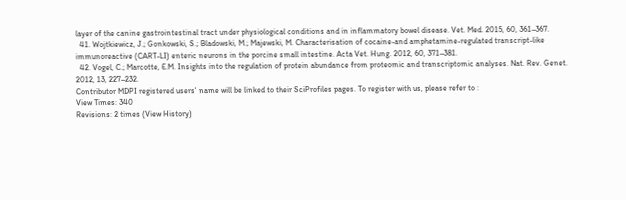layer of the canine gastrointestinal tract under physiological conditions and in inflammatory bowel disease. Vet. Med. 2015, 60, 361–367.
  41. Wojtkiewicz, J.; Gonkowski, S.; Bladowski, M.; Majewski, M. Characterisation of cocaine-and amphetamine-regulated transcript-like immunoreactive (CART-LI) enteric neurons in the porcine small intestine. Acta Vet. Hung. 2012, 60, 371–381.
  42. Vogel, C.; Marcotte, E.M. Insights into the regulation of protein abundance from proteomic and transcriptomic analyses. Nat. Rev. Genet. 2012, 13, 227–232.
Contributor MDPI registered users' name will be linked to their SciProfiles pages. To register with us, please refer to :
View Times: 340
Revisions: 2 times (View History)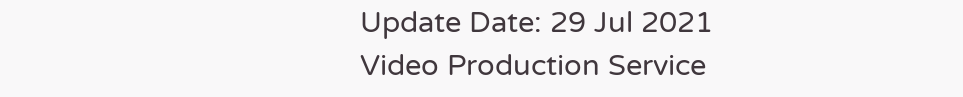Update Date: 29 Jul 2021
Video Production Service